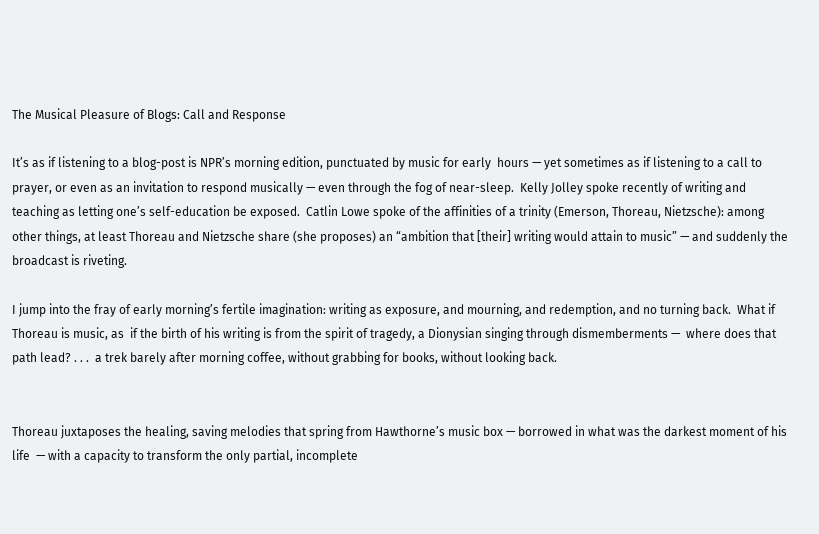The Musical Pleasure of Blogs: Call and Response

It’s as if listening to a blog-post is NPR’s morning edition, punctuated by music for early  hours — yet sometimes as if listening to a call to prayer, or even as an invitation to respond musically — even through the fog of near-sleep.  Kelly Jolley spoke recently of writing and teaching as letting one’s self-education be exposed.  Catlin Lowe spoke of the affinities of a trinity (Emerson, Thoreau, Nietzsche): among other things, at least Thoreau and Nietzsche share (she proposes) an “ambition that [their] writing would attain to music” — and suddenly the broadcast is riveting.

I jump into the fray of early morning’s fertile imagination: writing as exposure, and mourning, and redemption, and no turning back.  What if Thoreau is music, as  if the birth of his writing is from the spirit of tragedy, a Dionysian singing through dismemberments —  where does that path lead? . . .  a trek barely after morning coffee, without grabbing for books, without looking back.


Thoreau juxtaposes the healing, saving melodies that spring from Hawthorne’s music box — borrowed in what was the darkest moment of his life  — with a capacity to transform the only partial, incomplete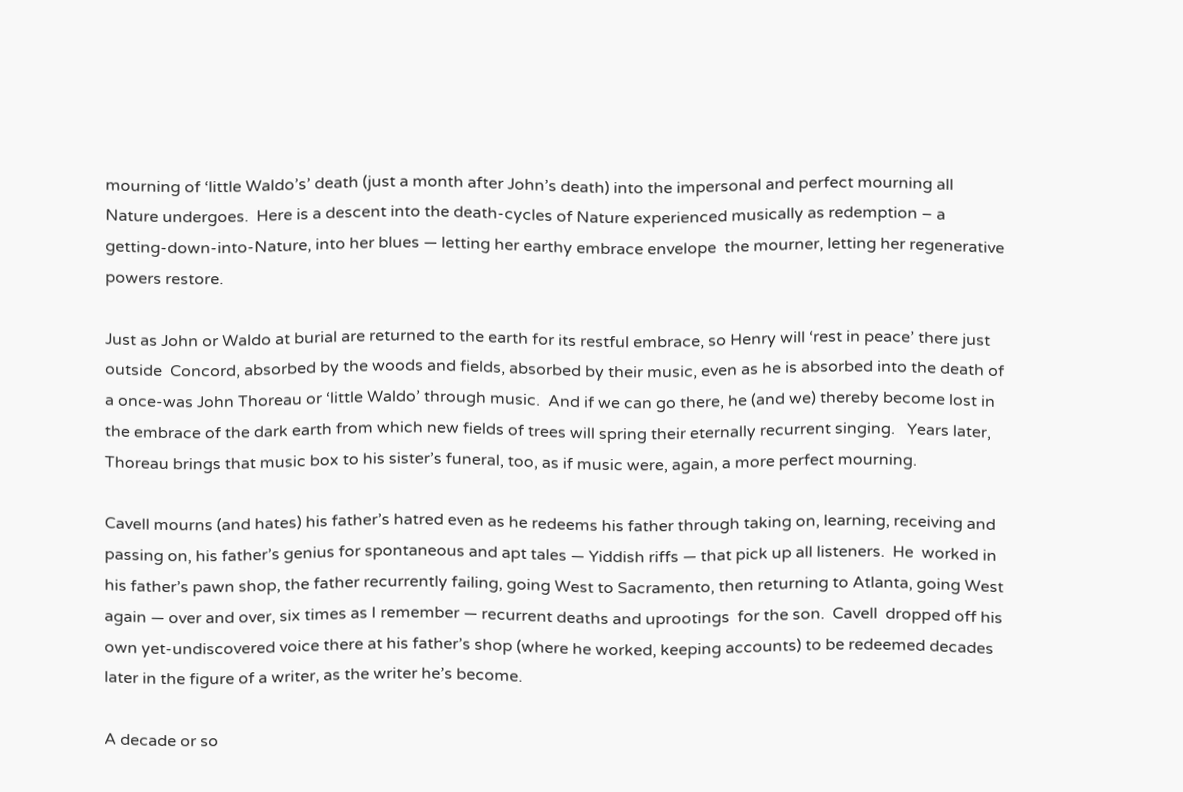mourning of ‘little Waldo’s’ death (just a month after John’s death) into the impersonal and perfect mourning all Nature undergoes.  Here is a descent into the death-cycles of Nature experienced musically as redemption – a getting-down-into-Nature, into her blues — letting her earthy embrace envelope  the mourner, letting her regenerative powers restore.

Just as John or Waldo at burial are returned to the earth for its restful embrace, so Henry will ‘rest in peace’ there just outside  Concord, absorbed by the woods and fields, absorbed by their music, even as he is absorbed into the death of a once-was John Thoreau or ‘little Waldo’ through music.  And if we can go there, he (and we) thereby become lost in the embrace of the dark earth from which new fields of trees will spring their eternally recurrent singing.   Years later, Thoreau brings that music box to his sister’s funeral, too, as if music were, again, a more perfect mourning.

Cavell mourns (and hates) his father’s hatred even as he redeems his father through taking on, learning, receiving and passing on, his father’s genius for spontaneous and apt tales — Yiddish riffs — that pick up all listeners.  He  worked in his father’s pawn shop, the father recurrently failing, going West to Sacramento, then returning to Atlanta, going West again — over and over, six times as I remember — recurrent deaths and uprootings  for the son.  Cavell  dropped off his own yet-undiscovered voice there at his father’s shop (where he worked, keeping accounts) to be redeemed decades later in the figure of a writer, as the writer he’s become.

A decade or so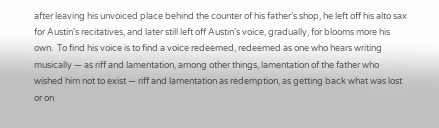after leaving his unvoiced place behind the counter of his father’s shop, he left off his alto sax for Austin’s recitatives, and later still left off Austin’s voice, gradually, for blooms more his own.  To find his voice is to find a voice redeemed, redeemed as one who hears writing musically — as riff and lamentation, among other things, lamentation of the father who wished him not to exist — riff and lamentation as redemption, as getting back what was lost or on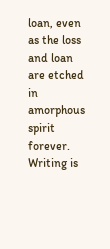loan, even as the loss and loan are etched in amorphous spirit forever.  Writing is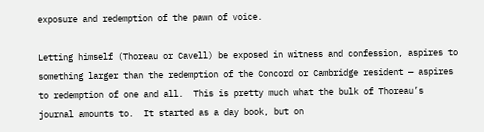exposure and redemption of the pawn of voice.

Letting himself (Thoreau or Cavell) be exposed in witness and confession, aspires to something larger than the redemption of the Concord or Cambridge resident — aspires to redemption of one and all.  This is pretty much what the bulk of Thoreau’s journal amounts to.  It started as a day book, but on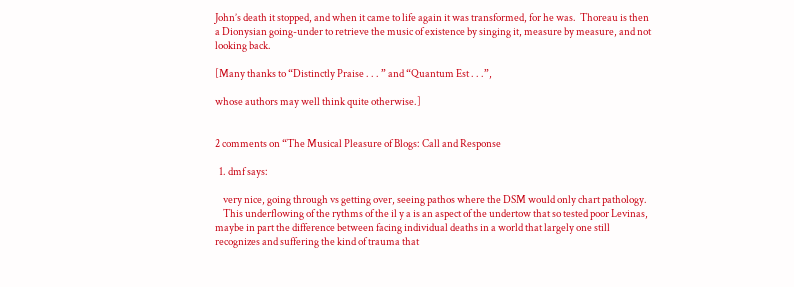John’s death it stopped, and when it came to life again it was transformed, for he was.  Thoreau is then a Dionysian going-under to retrieve the music of existence by singing it, measure by measure, and not looking back.

[Many thanks to “Distinctly Praise . . . ” and “Quantum Est . . .”,

whose authors may well think quite otherwise.]


2 comments on “The Musical Pleasure of Blogs: Call and Response

  1. dmf says:

    very nice, going through vs getting over, seeing pathos where the DSM would only chart pathology.
    This underflowing of the rythms of the il y a is an aspect of the undertow that so tested poor Levinas, maybe in part the difference between facing individual deaths in a world that largely one still recognizes and suffering the kind of trauma that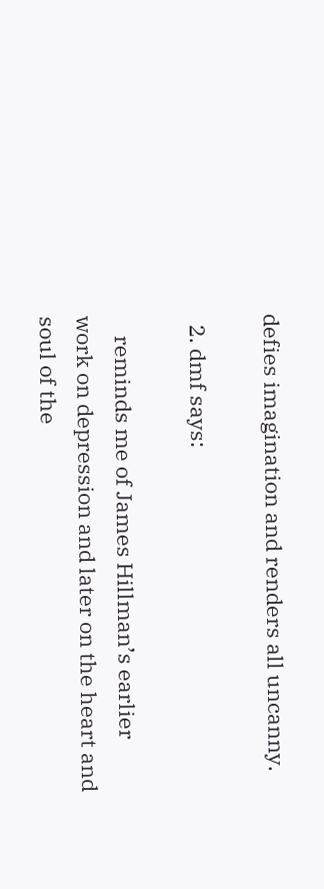defies imagination and renders all uncanny.

  2. dmf says:

    reminds me of James Hillman’s earlier work on depression and later on the heart and soul of the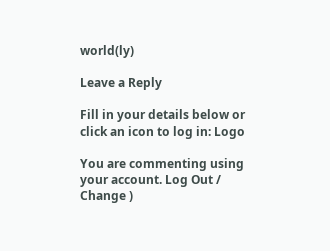world(ly)

Leave a Reply

Fill in your details below or click an icon to log in: Logo

You are commenting using your account. Log Out /  Change )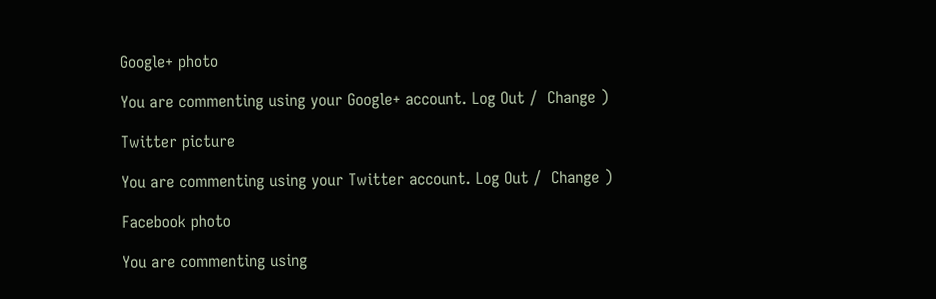Google+ photo

You are commenting using your Google+ account. Log Out /  Change )

Twitter picture

You are commenting using your Twitter account. Log Out /  Change )

Facebook photo

You are commenting using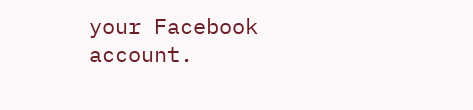your Facebook account.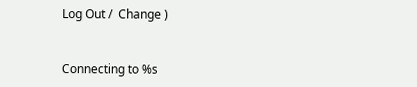Log Out /  Change )


Connecting to %s